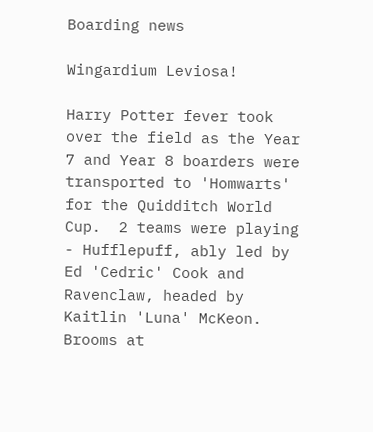Boarding news

Wingardium Leviosa!

Harry Potter fever took over the field as the Year 7 and Year 8 boarders were transported to 'Homwarts' for the Quidditch World Cup.  2 teams were playing - Hufflepuff, ably led by Ed 'Cedric' Cook and Ravenclaw, headed by Kaitlin 'Luna' McKeon.  Brooms at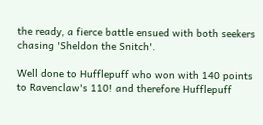the ready, a fierce battle ensued with both seekers chasing 'Sheldon the Snitch'.

Well done to Hufflepuff who won with 140 points to Ravenclaw's 110! and therefore Hufflepuff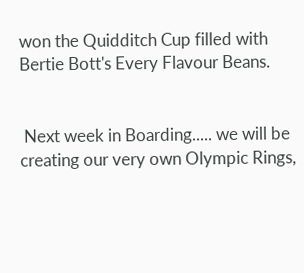won the Quidditch Cup filled with Bertie Bott's Every Flavour Beans.


 Next week in Boarding..... we will be creating our very own Olympic Rings,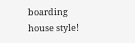boarding house style!